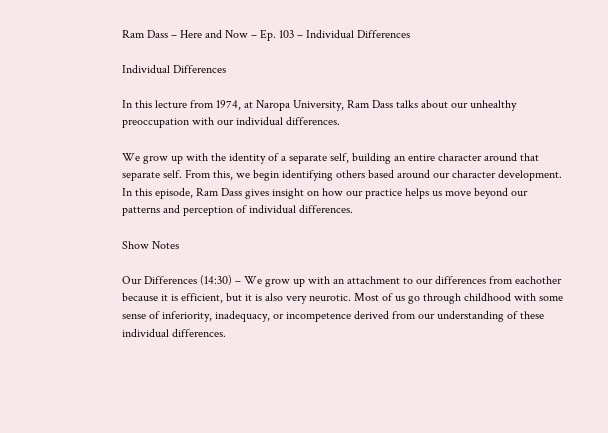Ram Dass – Here and Now – Ep. 103 – Individual Differences

Individual Differences

In this lecture from 1974, at Naropa University, Ram Dass talks about our unhealthy preoccupation with our individual differences.

We grow up with the identity of a separate self, building an entire character around that separate self. From this, we begin identifying others based around our character development. In this episode, Ram Dass gives insight on how our practice helps us move beyond our patterns and perception of individual differences.

Show Notes

Our Differences (14:30) – We grow up with an attachment to our differences from eachother because it is efficient, but it is also very neurotic. Most of us go through childhood with some sense of inferiority, inadequacy, or incompetence derived from our understanding of these individual differences.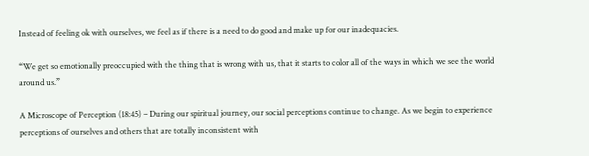Instead of feeling ok with ourselves, we feel as if there is a need to do good and make up for our inadequacies.

“We get so emotionally preoccupied with the thing that is wrong with us, that it starts to color all of the ways in which we see the world around us.”

A Microscope of Perception (18:45) – During our spiritual journey, our social perceptions continue to change. As we begin to experience perceptions of ourselves and others that are totally inconsistent with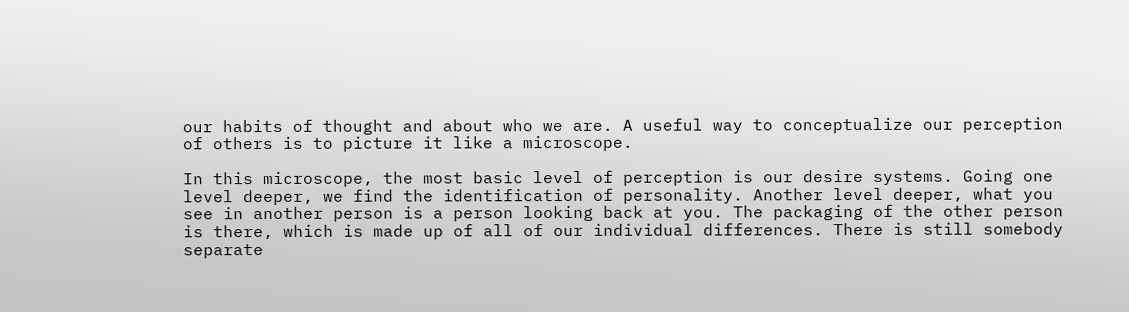our habits of thought and about who we are. A useful way to conceptualize our perception of others is to picture it like a microscope.

In this microscope, the most basic level of perception is our desire systems. Going one level deeper, we find the identification of personality. Another level deeper, what you see in another person is a person looking back at you. The packaging of the other person is there, which is made up of all of our individual differences. There is still somebody separate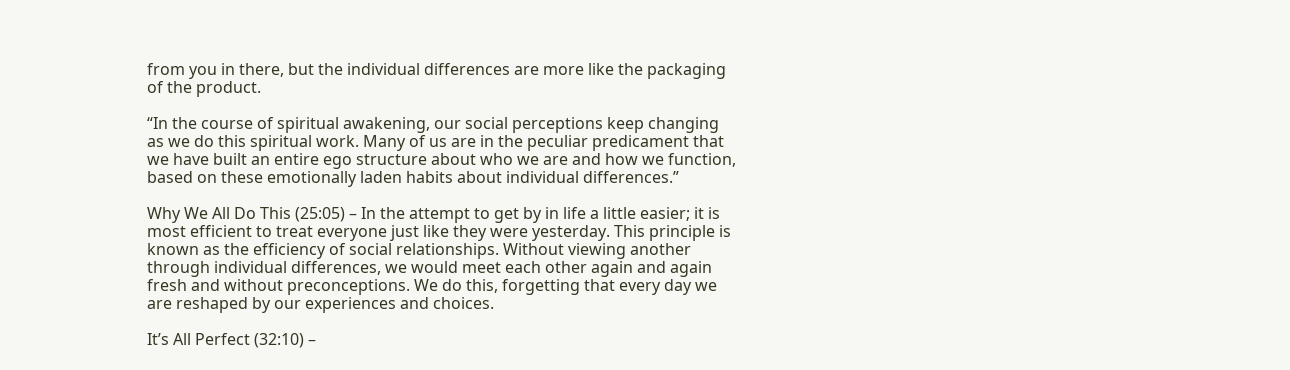from you in there, but the individual differences are more like the packaging of the product.

“In the course of spiritual awakening, our social perceptions keep changing as we do this spiritual work. Many of us are in the peculiar predicament that we have built an entire ego structure about who we are and how we function, based on these emotionally laden habits about individual differences.”

Why We All Do This (25:05) – In the attempt to get by in life a little easier; it is most efficient to treat everyone just like they were yesterday. This principle is known as the efficiency of social relationships. Without viewing another through individual differences, we would meet each other again and again fresh and without preconceptions. We do this, forgetting that every day we are reshaped by our experiences and choices.

It’s All Perfect (32:10) –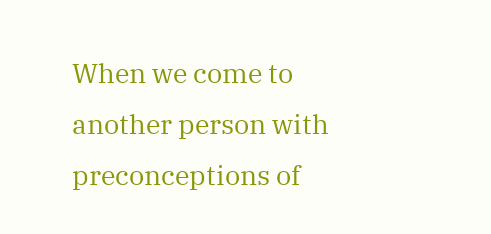When we come to another person with preconceptions of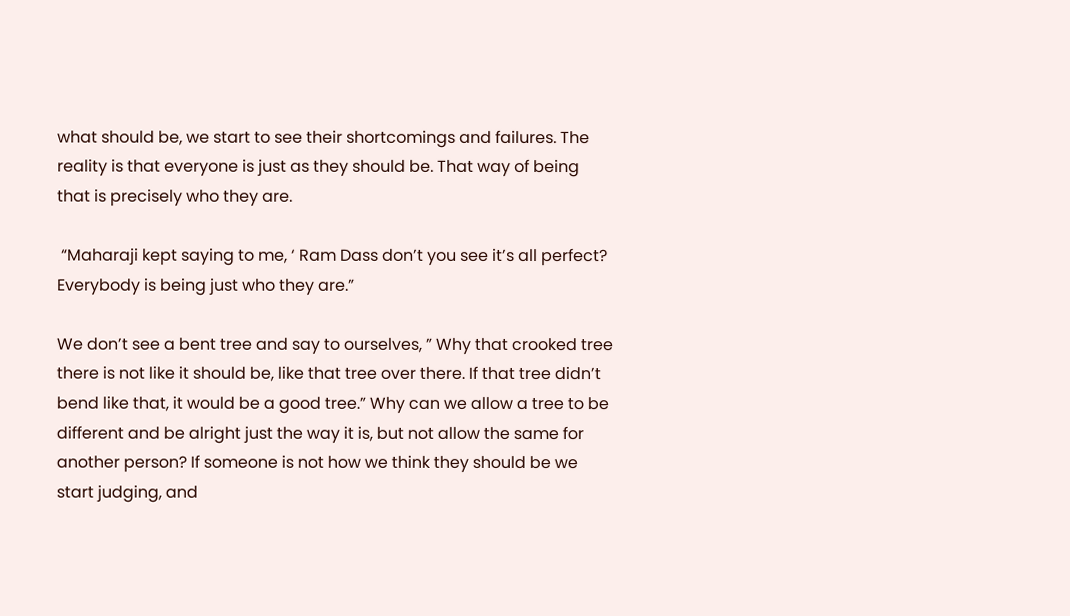what should be, we start to see their shortcomings and failures. The reality is that everyone is just as they should be. That way of being that is precisely who they are.

 “Maharaji kept saying to me, ‘ Ram Dass don’t you see it’s all perfect? Everybody is being just who they are.”

We don’t see a bent tree and say to ourselves, ” Why that crooked tree there is not like it should be, like that tree over there. If that tree didn’t bend like that, it would be a good tree.” Why can we allow a tree to be different and be alright just the way it is, but not allow the same for another person? If someone is not how we think they should be we start judging, and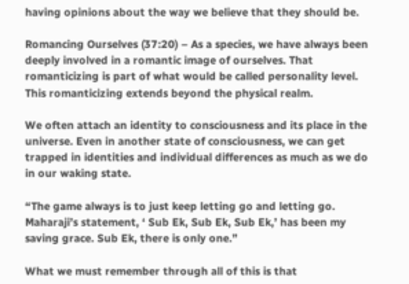having opinions about the way we believe that they should be.

Romancing Ourselves (37:20) – As a species, we have always been deeply involved in a romantic image of ourselves. That romanticizing is part of what would be called personality level. This romanticizing extends beyond the physical realm.

We often attach an identity to consciousness and its place in the universe. Even in another state of consciousness, we can get trapped in identities and individual differences as much as we do in our waking state.

“The game always is to just keep letting go and letting go. Maharaji’s statement, ‘ Sub Ek, Sub Ek, Sub Ek,’ has been my saving grace. Sub Ek, there is only one.”

What we must remember through all of this is that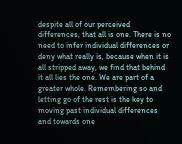despite all of our perceived differences, that all is one. There is no need to infer individual differences or deny what really is, because when it is all stripped away, we find that behind it all lies the one. We are part of a greater whole. Remembering so and letting go of the rest is the key to moving past individual differences and towards one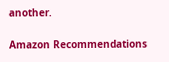another.

Amazon Recommendations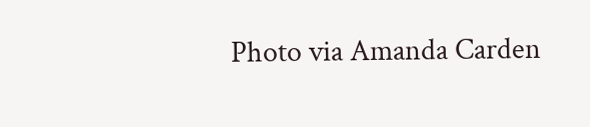Photo via Amanda Carden